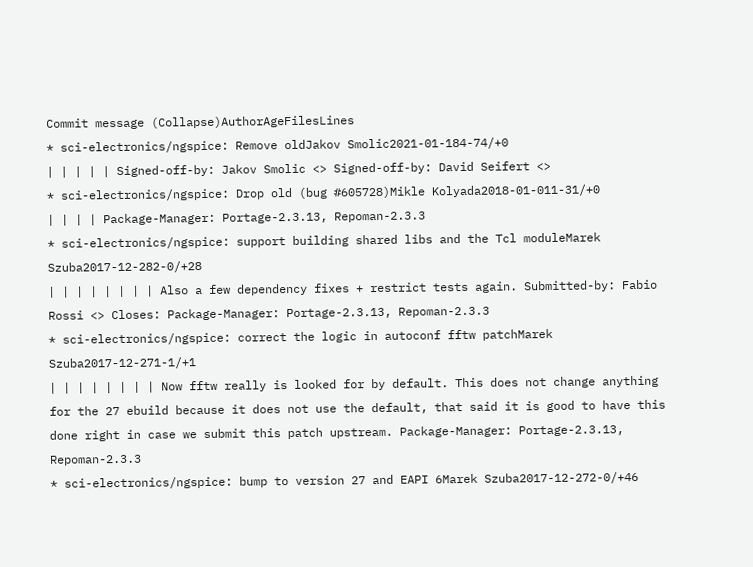Commit message (Collapse)AuthorAgeFilesLines
* sci-electronics/ngspice: Remove oldJakov Smolic2021-01-184-74/+0
| | | | | Signed-off-by: Jakov Smolic <> Signed-off-by: David Seifert <>
* sci-electronics/ngspice: Drop old (bug #605728)Mikle Kolyada2018-01-011-31/+0
| | | | Package-Manager: Portage-2.3.13, Repoman-2.3.3
* sci-electronics/ngspice: support building shared libs and the Tcl moduleMarek Szuba2017-12-282-0/+28
| | | | | | | | Also a few dependency fixes + restrict tests again. Submitted-by: Fabio Rossi <> Closes: Package-Manager: Portage-2.3.13, Repoman-2.3.3
* sci-electronics/ngspice: correct the logic in autoconf fftw patchMarek Szuba2017-12-271-1/+1
| | | | | | | | Now fftw really is looked for by default. This does not change anything for the 27 ebuild because it does not use the default, that said it is good to have this done right in case we submit this patch upstream. Package-Manager: Portage-2.3.13, Repoman-2.3.3
* sci-electronics/ngspice: bump to version 27 and EAPI 6Marek Szuba2017-12-272-0/+46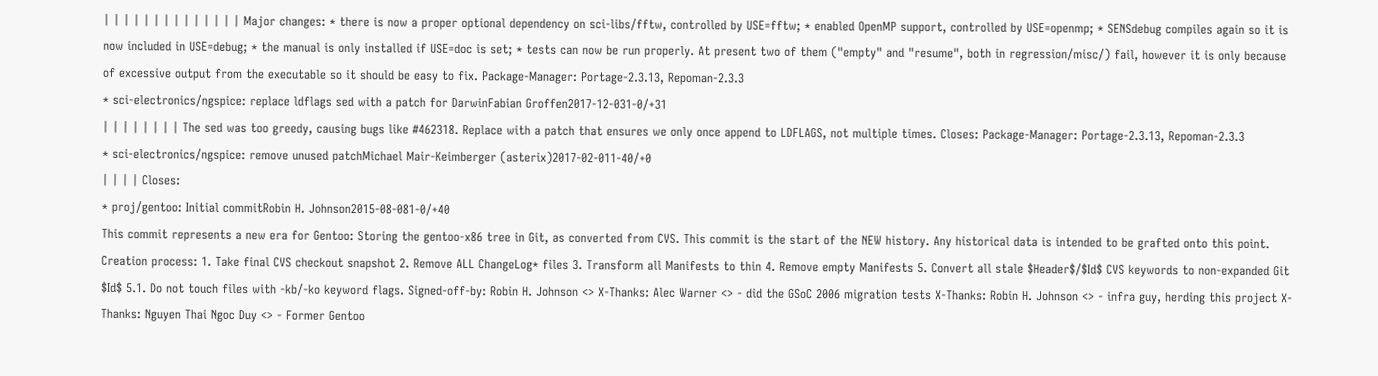| | | | | | | | | | | | | | Major changes: * there is now a proper optional dependency on sci-libs/fftw, controlled by USE=fftw; * enabled OpenMP support, controlled by USE=openmp; * SENSdebug compiles again so it is now included in USE=debug; * the manual is only installed if USE=doc is set; * tests can now be run properly. At present two of them ("empty" and "resume", both in regression/misc/) fail, however it is only because of excessive output from the executable so it should be easy to fix. Package-Manager: Portage-2.3.13, Repoman-2.3.3
* sci-electronics/ngspice: replace ldflags sed with a patch for DarwinFabian Groffen2017-12-031-0/+31
| | | | | | | | The sed was too greedy, causing bugs like #462318. Replace with a patch that ensures we only once append to LDFLAGS, not multiple times. Closes: Package-Manager: Portage-2.3.13, Repoman-2.3.3
* sci-electronics/ngspice: remove unused patchMichael Mair-Keimberger (asterix)2017-02-011-40/+0
| | | | Closes:
* proj/gentoo: Initial commitRobin H. Johnson2015-08-081-0/+40
This commit represents a new era for Gentoo: Storing the gentoo-x86 tree in Git, as converted from CVS. This commit is the start of the NEW history. Any historical data is intended to be grafted onto this point. Creation process: 1. Take final CVS checkout snapshot 2. Remove ALL ChangeLog* files 3. Transform all Manifests to thin 4. Remove empty Manifests 5. Convert all stale $Header$/$Id$ CVS keywords to non-expanded Git $Id$ 5.1. Do not touch files with -kb/-ko keyword flags. Signed-off-by: Robin H. Johnson <> X-Thanks: Alec Warner <> - did the GSoC 2006 migration tests X-Thanks: Robin H. Johnson <> - infra guy, herding this project X-Thanks: Nguyen Thai Ngoc Duy <> - Former Gentoo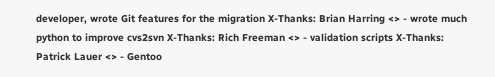developer, wrote Git features for the migration X-Thanks: Brian Harring <> - wrote much python to improve cvs2svn X-Thanks: Rich Freeman <> - validation scripts X-Thanks: Patrick Lauer <> - Gentoo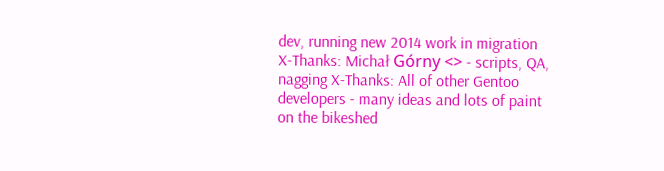dev, running new 2014 work in migration X-Thanks: Michał Górny <> - scripts, QA, nagging X-Thanks: All of other Gentoo developers - many ideas and lots of paint on the bikeshed